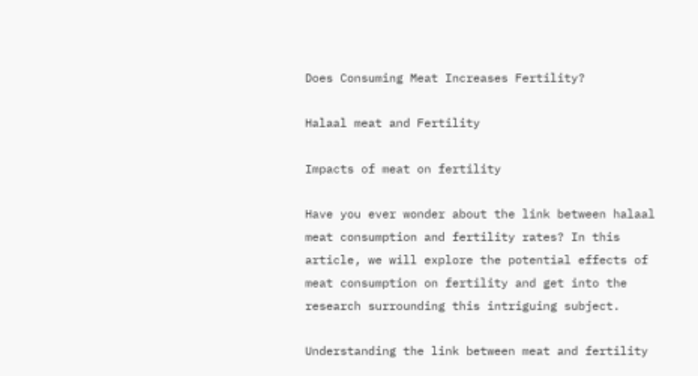Does Consuming Meat Increases Fertility?

Halaal meat and Fertility

Impacts of meat on fertility

Have you ever wonder about the link between halaal meat consumption and fertility rates? In this article, we will explore the potential effects of meat consumption on fertility and get into the research surrounding this intriguing subject.

Understanding the link between meat and fertility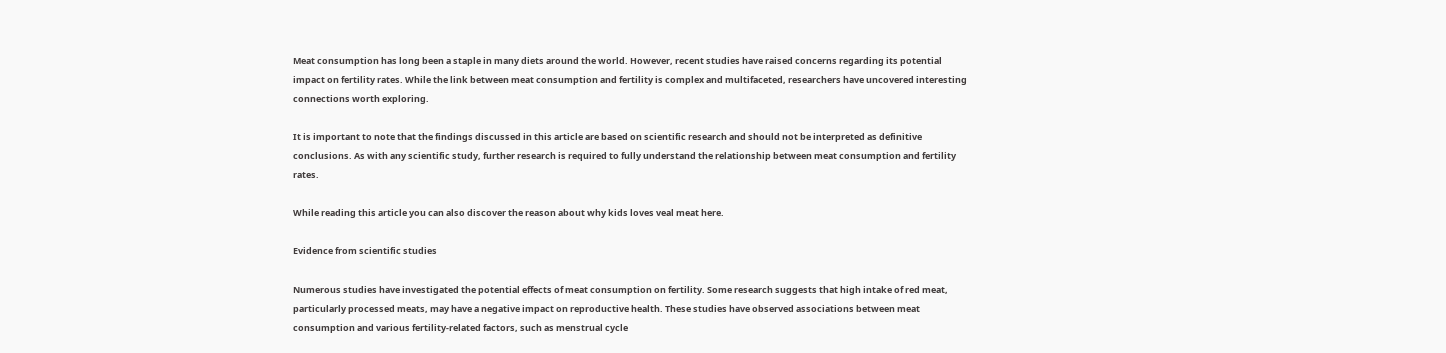Meat consumption has long been a staple in many diets around the world. However, recent studies have raised concerns regarding its potential impact on fertility rates. While the link between meat consumption and fertility is complex and multifaceted, researchers have uncovered interesting connections worth exploring.

It is important to note that the findings discussed in this article are based on scientific research and should not be interpreted as definitive conclusions. As with any scientific study, further research is required to fully understand the relationship between meat consumption and fertility rates.

While reading this article you can also discover the reason about why kids loves veal meat here.

Evidence from scientific studies

Numerous studies have investigated the potential effects of meat consumption on fertility. Some research suggests that high intake of red meat, particularly processed meats, may have a negative impact on reproductive health. These studies have observed associations between meat consumption and various fertility-related factors, such as menstrual cycle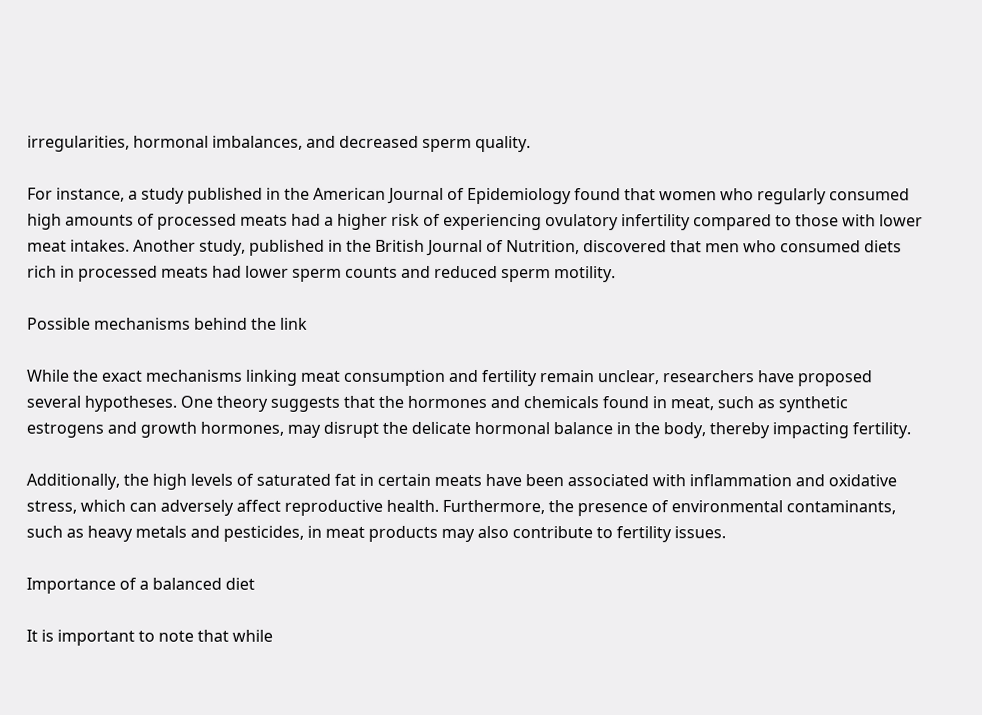irregularities, hormonal imbalances, and decreased sperm quality.

For instance, a study published in the American Journal of Epidemiology found that women who regularly consumed high amounts of processed meats had a higher risk of experiencing ovulatory infertility compared to those with lower meat intakes. Another study, published in the British Journal of Nutrition, discovered that men who consumed diets rich in processed meats had lower sperm counts and reduced sperm motility.

Possible mechanisms behind the link

While the exact mechanisms linking meat consumption and fertility remain unclear, researchers have proposed several hypotheses. One theory suggests that the hormones and chemicals found in meat, such as synthetic estrogens and growth hormones, may disrupt the delicate hormonal balance in the body, thereby impacting fertility.

Additionally, the high levels of saturated fat in certain meats have been associated with inflammation and oxidative stress, which can adversely affect reproductive health. Furthermore, the presence of environmental contaminants, such as heavy metals and pesticides, in meat products may also contribute to fertility issues.

Importance of a balanced diet

It is important to note that while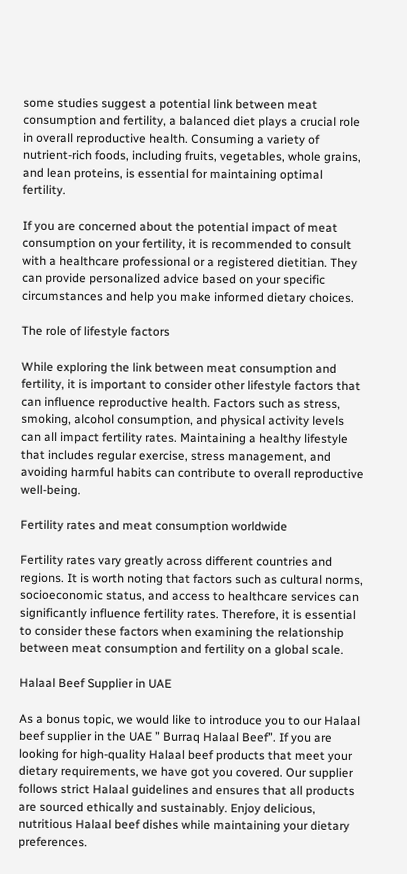some studies suggest a potential link between meat consumption and fertility, a balanced diet plays a crucial role in overall reproductive health. Consuming a variety of nutrient-rich foods, including fruits, vegetables, whole grains, and lean proteins, is essential for maintaining optimal fertility.

If you are concerned about the potential impact of meat consumption on your fertility, it is recommended to consult with a healthcare professional or a registered dietitian. They can provide personalized advice based on your specific circumstances and help you make informed dietary choices.

The role of lifestyle factors

While exploring the link between meat consumption and fertility, it is important to consider other lifestyle factors that can influence reproductive health. Factors such as stress, smoking, alcohol consumption, and physical activity levels can all impact fertility rates. Maintaining a healthy lifestyle that includes regular exercise, stress management, and avoiding harmful habits can contribute to overall reproductive well-being.

Fertility rates and meat consumption worldwide

Fertility rates vary greatly across different countries and regions. It is worth noting that factors such as cultural norms, socioeconomic status, and access to healthcare services can significantly influence fertility rates. Therefore, it is essential to consider these factors when examining the relationship between meat consumption and fertility on a global scale.

Halaal Beef Supplier in UAE

As a bonus topic, we would like to introduce you to our Halaal beef supplier in the UAE ” Burraq Halaal Beef”. If you are looking for high-quality Halaal beef products that meet your dietary requirements, we have got you covered. Our supplier follows strict Halaal guidelines and ensures that all products are sourced ethically and sustainably. Enjoy delicious, nutritious Halaal beef dishes while maintaining your dietary preferences.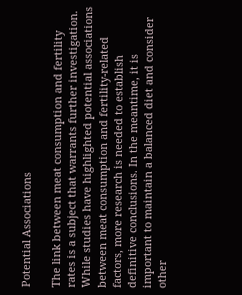Potential Associations

The link between meat consumption and fertility rates is a subject that warrants further investigation. While studies have highlighted potential associations between meat consumption and fertility-related factors, more research is needed to establish definitive conclusions. In the meantime, it is important to maintain a balanced diet and consider other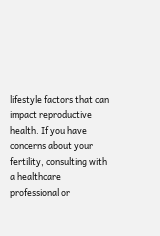lifestyle factors that can impact reproductive health. If you have concerns about your fertility, consulting with a healthcare professional or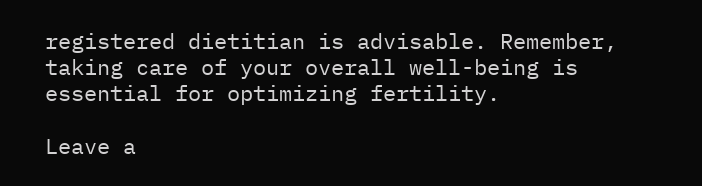registered dietitian is advisable. Remember, taking care of your overall well-being is essential for optimizing fertility.

Leave a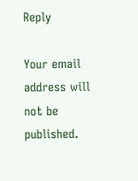Reply

Your email address will not be published.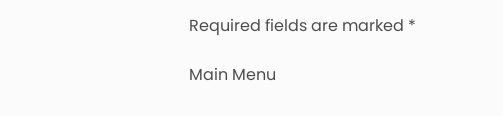Required fields are marked *

Main Menu